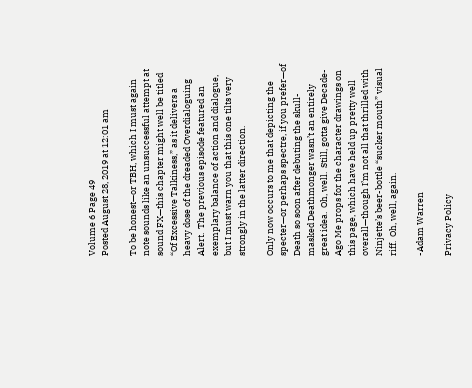Volume 6 Page 49
Posted August 28, 2019 at 12:01 am

To be honest—or TBH, which I must again note sounds like an unsuccessful attempt at sound FX—this chapter might well be titled “Of Excessive Talkiness,” as it delivers a heavy dose of the dreaded Overdialoguing Alert.  The previous episode featured an exemplary balance of action and dialogue, but I must warn you that this one tilts very strongly in the latter direction.

Only now occurs to me that depicting the specter—or perhaps spectre, if you prefer—of Death so soon after debuting the skull-masked Deathmonger wasn’t an entirely great idea.  Oh, well.  Still, gotta give Decade-Ago Me props for the character drawings on this page, which have held up pretty well overall—though I’m not all that thrilled with Ninjette’s beer-bottle “sucker mouth” visual riff.  Oh, well, again.

-Adam Warren

Privacy Policy